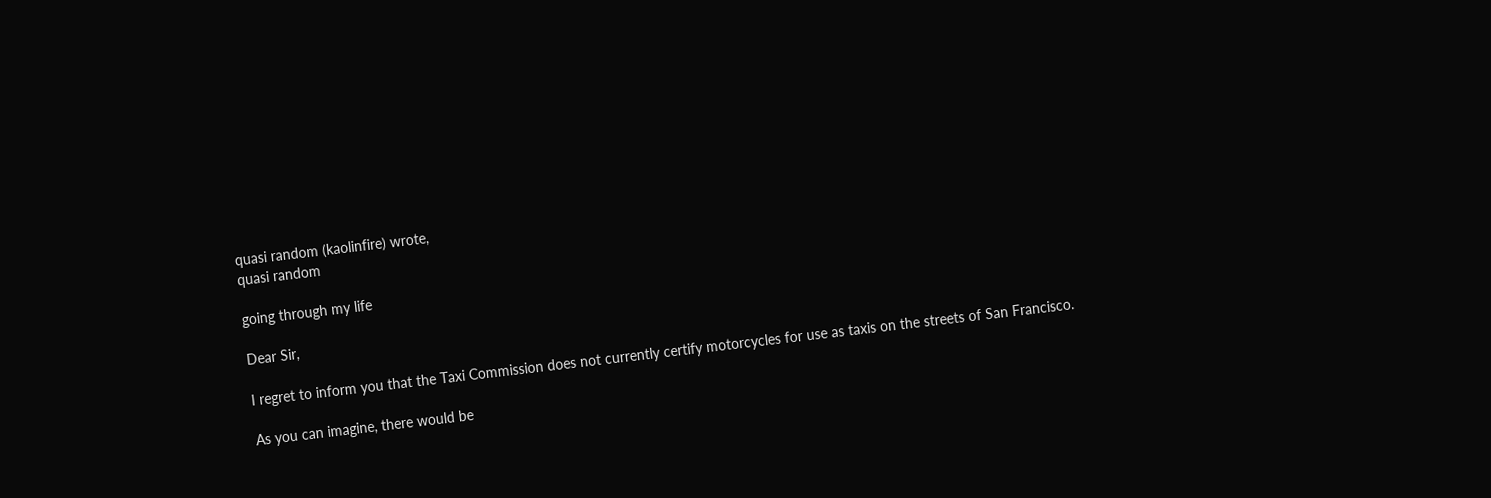quasi random (kaolinfire) wrote,
quasi random

going through my life

Dear Sir,

I regret to inform you that the Taxi Commission does not currently certify motorcycles for use as taxis on the streets of San Francisco.

As you can imagine, there would be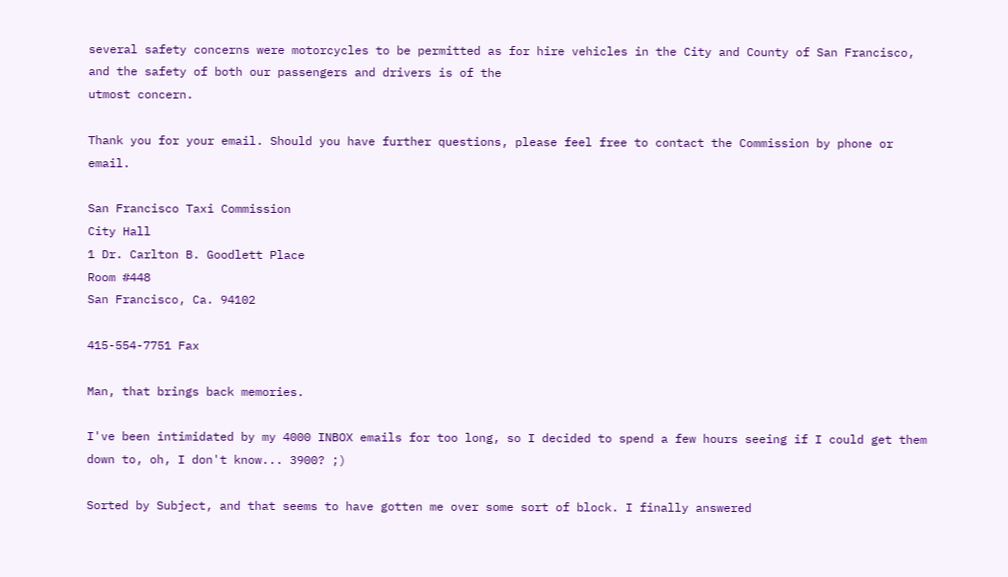several safety concerns were motorcycles to be permitted as for hire vehicles in the City and County of San Francisco, and the safety of both our passengers and drivers is of the
utmost concern.

Thank you for your email. Should you have further questions, please feel free to contact the Commission by phone or email.

San Francisco Taxi Commission
City Hall
1 Dr. Carlton B. Goodlett Place
Room #448
San Francisco, Ca. 94102

415-554-7751 Fax

Man, that brings back memories.

I've been intimidated by my 4000 INBOX emails for too long, so I decided to spend a few hours seeing if I could get them down to, oh, I don't know... 3900? ;)

Sorted by Subject, and that seems to have gotten me over some sort of block. I finally answered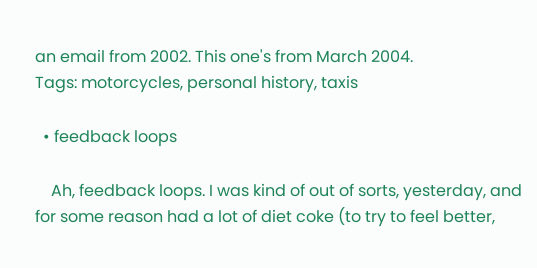an email from 2002. This one's from March 2004.
Tags: motorcycles, personal history, taxis

  • feedback loops

    Ah, feedback loops. I was kind of out of sorts, yesterday, and for some reason had a lot of diet coke (to try to feel better,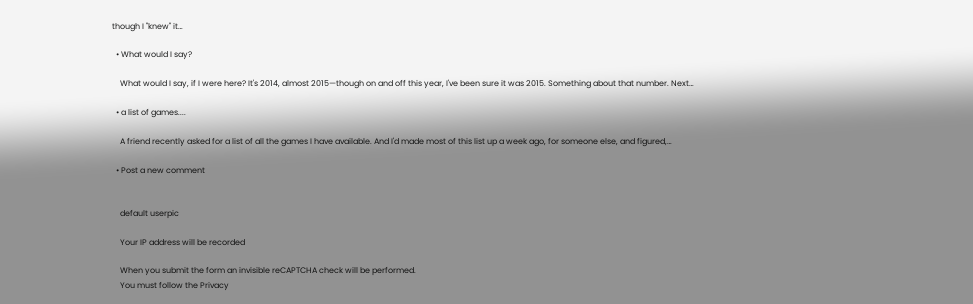though I "knew" it…

  • What would I say?

    What would I say, if I were here? It's 2014, almost 2015—though on and off this year, I've been sure it was 2015. Something about that number. Next…

  • a list of games....

    A friend recently asked for a list of all the games I have available. And I'd made most of this list up a week ago, for someone else, and figured,…

  • Post a new comment


    default userpic

    Your IP address will be recorded

    When you submit the form an invisible reCAPTCHA check will be performed.
    You must follow the Privacy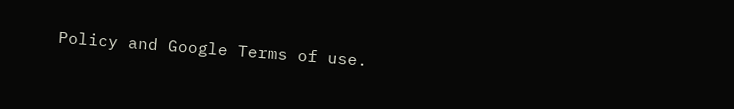Policy and Google Terms of use.